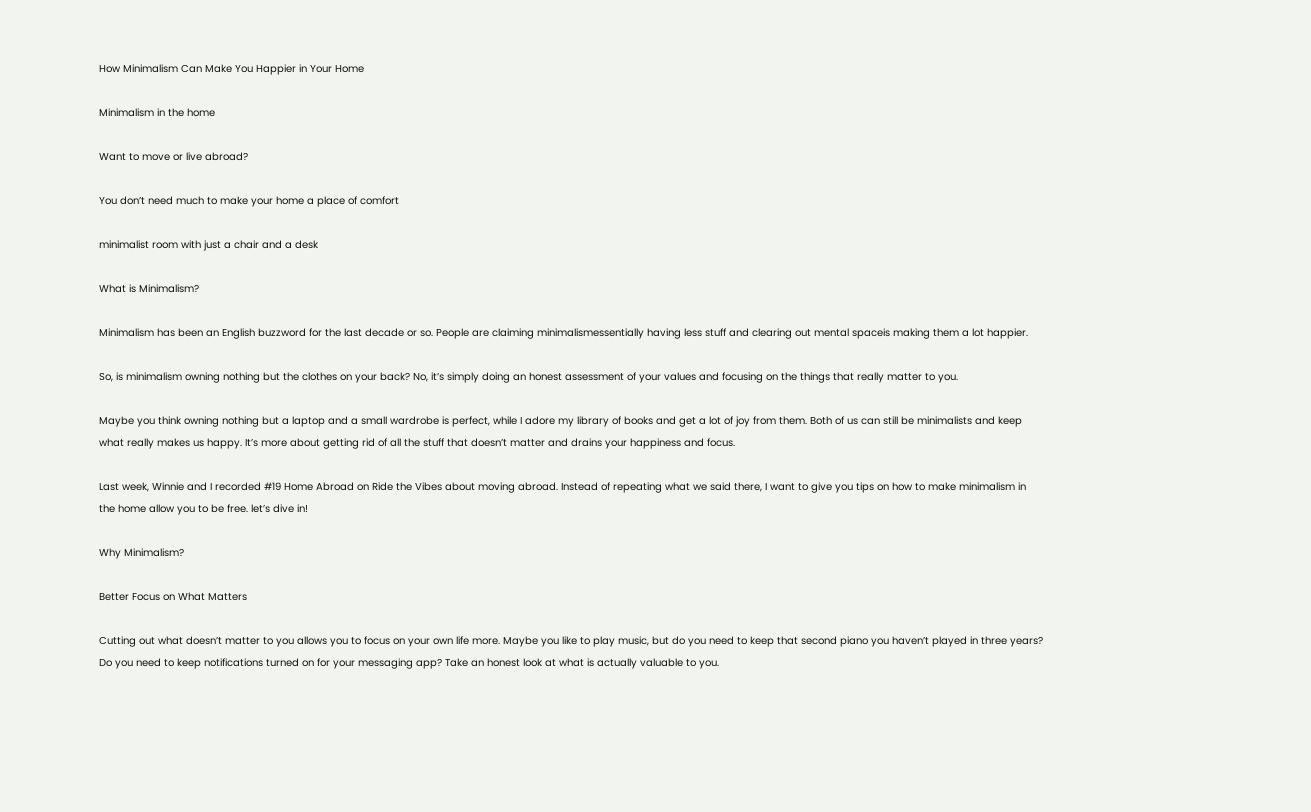How Minimalism Can Make You Happier in Your Home

Minimalism in the home

Want to move or live abroad?

You don’t need much to make your home a place of comfort

minimalist room with just a chair and a desk

What is Minimalism?

Minimalism has been an English buzzword for the last decade or so. People are claiming minimalismessentially having less stuff and clearing out mental spaceis making them a lot happier.

So, is minimalism owning nothing but the clothes on your back? No, it’s simply doing an honest assessment of your values and focusing on the things that really matter to you.

Maybe you think owning nothing but a laptop and a small wardrobe is perfect, while I adore my library of books and get a lot of joy from them. Both of us can still be minimalists and keep what really makes us happy. It’s more about getting rid of all the stuff that doesn’t matter and drains your happiness and focus.

Last week, Winnie and I recorded #19 Home Abroad on Ride the Vibes about moving abroad. Instead of repeating what we said there, I want to give you tips on how to make minimalism in the home allow you to be free. let’s dive in!

Why Minimalism?

Better Focus on What Matters

Cutting out what doesn’t matter to you allows you to focus on your own life more. Maybe you like to play music, but do you need to keep that second piano you haven’t played in three years?  Do you need to keep notifications turned on for your messaging app? Take an honest look at what is actually valuable to you.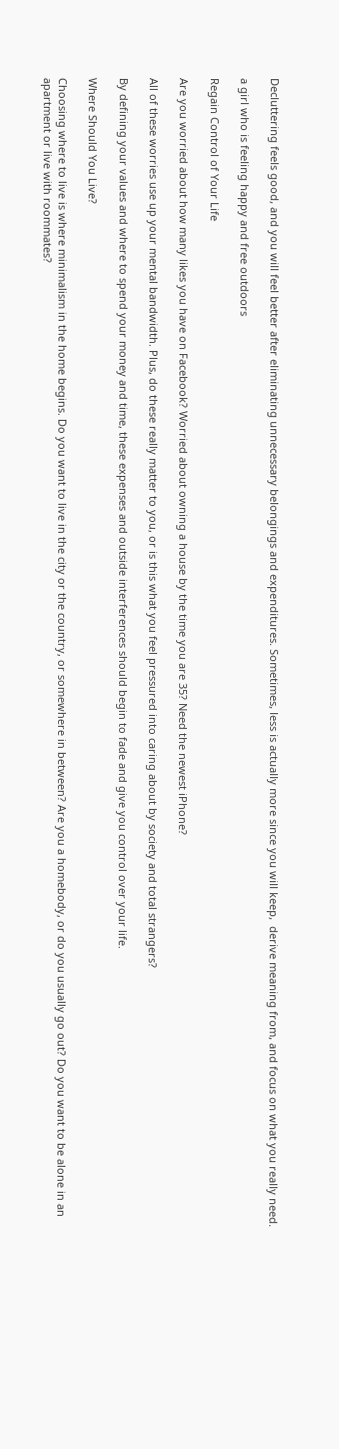Decluttering feels good, and you will feel better after eliminating unnecessary belongings and expenditures. Sometimes, less is actually more since you will keep,  derive meaning from, and focus on what you really need.

a girl who is feeling happy and free outdoors

Regain Control of Your Life

Are you worried about how many likes you have on Facebook? Worried about owning a house by the time you are 35? Need the newest iPhone?

All of these worries use up your mental bandwidth. Plus, do these really matter to you, or is this what you feel pressured into caring about by society and total strangers?

By defining your values and where to spend your money and time, these expenses and outside interferences should begin to fade and give you control over your life.

Where Should You Live?

Choosing where to live is where minimalism in the home begins. Do you want to live in the city or the country, or somewhere in between? Are you a homebody, or do you usually go out? Do you want to be alone in an apartment or live with roommates?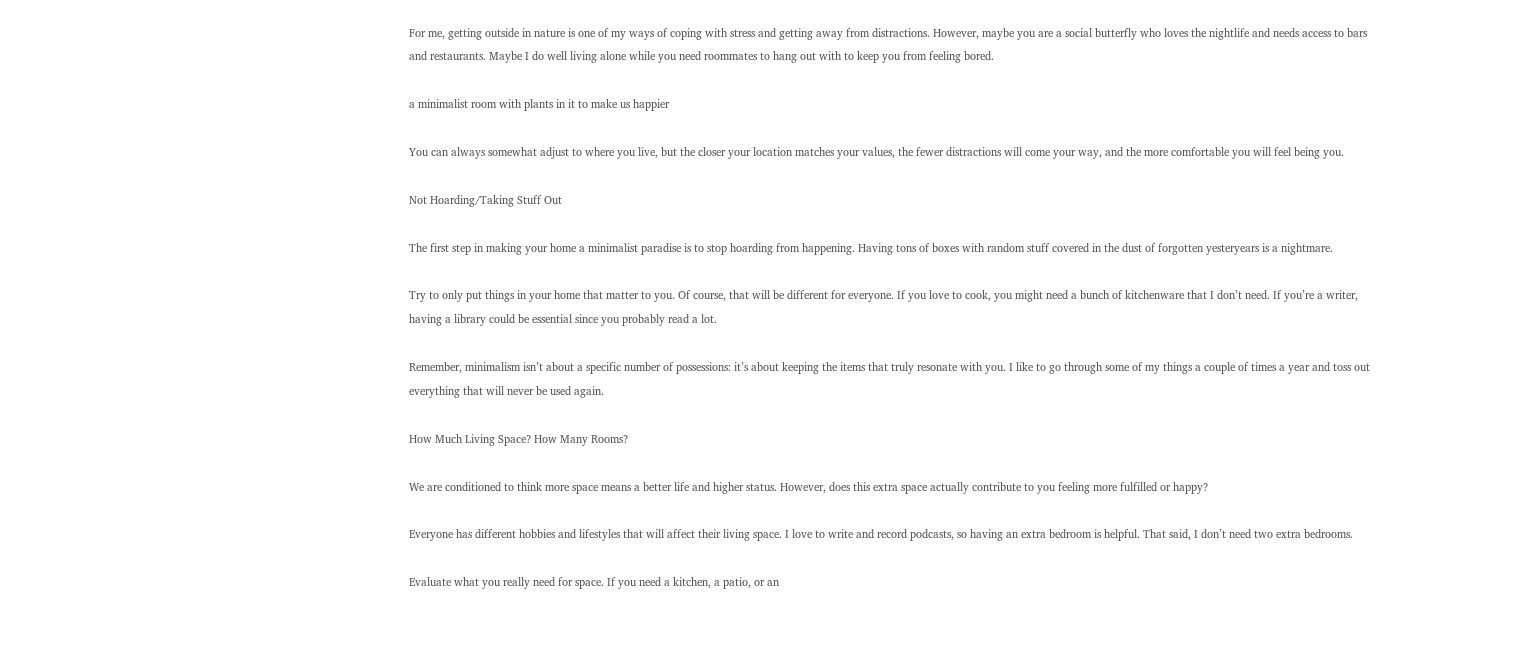For me, getting outside in nature is one of my ways of coping with stress and getting away from distractions. However, maybe you are a social butterfly who loves the nightlife and needs access to bars and restaurants. Maybe I do well living alone while you need roommates to hang out with to keep you from feeling bored.

a minimalist room with plants in it to make us happier

You can always somewhat adjust to where you live, but the closer your location matches your values, the fewer distractions will come your way, and the more comfortable you will feel being you.

Not Hoarding/Taking Stuff Out

The first step in making your home a minimalist paradise is to stop hoarding from happening. Having tons of boxes with random stuff covered in the dust of forgotten yesteryears is a nightmare.

Try to only put things in your home that matter to you. Of course, that will be different for everyone. If you love to cook, you might need a bunch of kitchenware that I don’t need. If you’re a writer, having a library could be essential since you probably read a lot.

Remember, minimalism isn’t about a specific number of possessions: it’s about keeping the items that truly resonate with you. I like to go through some of my things a couple of times a year and toss out everything that will never be used again.

How Much Living Space? How Many Rooms?

We are conditioned to think more space means a better life and higher status. However, does this extra space actually contribute to you feeling more fulfilled or happy?

Everyone has different hobbies and lifestyles that will affect their living space. I love to write and record podcasts, so having an extra bedroom is helpful. That said, I don’t need two extra bedrooms.

Evaluate what you really need for space. If you need a kitchen, a patio, or an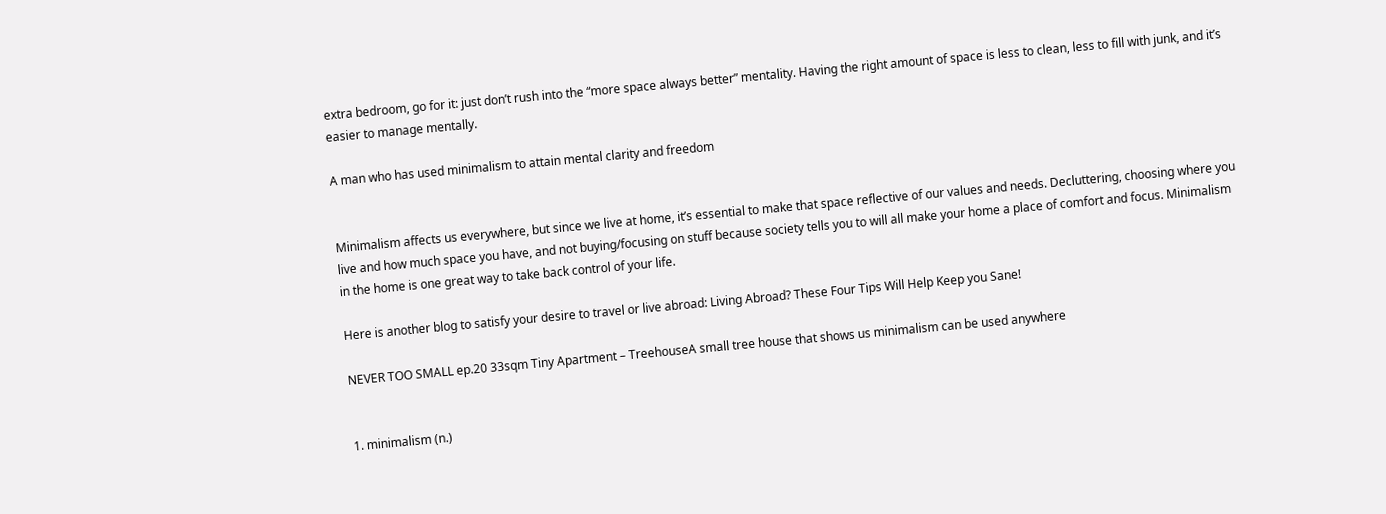extra bedroom, go for it: just don’t rush into the “more space always better” mentality. Having the right amount of space is less to clean, less to fill with junk, and it’s easier to manage mentally.

A man who has used minimalism to attain mental clarity and freedom


Minimalism affects us everywhere, but since we live at home, it’s essential to make that space reflective of our values and needs. Decluttering, choosing where you live and how much space you have, and not buying/focusing on stuff because society tells you to will all make your home a place of comfort and focus. Minimalism in the home is one great way to take back control of your life.

Here is another blog to satisfy your desire to travel or live abroad: Living Abroad? These Four Tips Will Help Keep you Sane!

NEVER TOO SMALL ep.20 33sqm Tiny Apartment – TreehouseA small tree house that shows us minimalism can be used anywhere


1. minimalism (n.)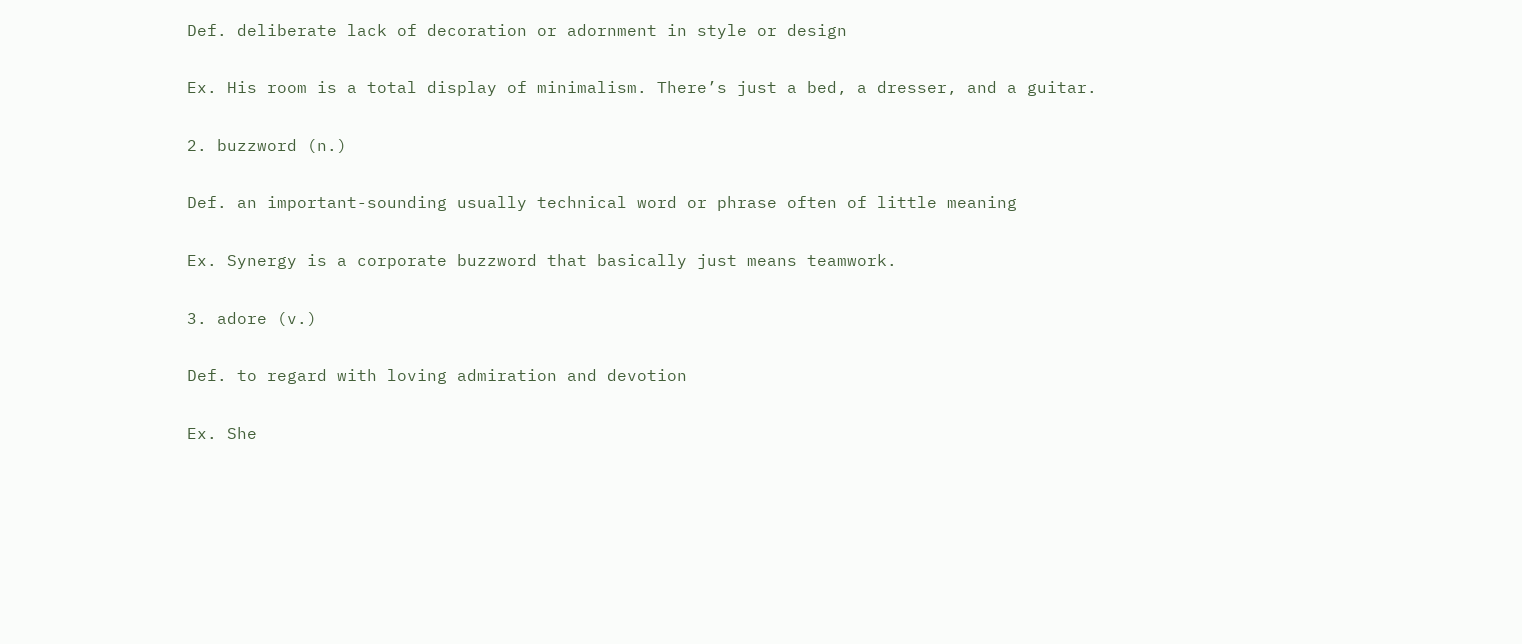Def. deliberate lack of decoration or adornment in style or design

Ex. His room is a total display of minimalism. There’s just a bed, a dresser, and a guitar.

2. buzzword (n.)

Def. an important-sounding usually technical word or phrase often of little meaning

Ex. Synergy is a corporate buzzword that basically just means teamwork.

3. adore (v.)

Def. to regard with loving admiration and devotion

Ex. She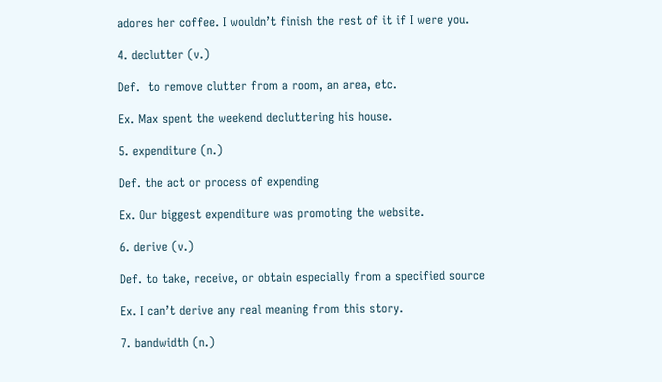adores her coffee. I wouldn’t finish the rest of it if I were you.

4. declutter (v.)

Def.  to remove clutter from a room, an area, etc.

Ex. Max spent the weekend decluttering his house.

5. expenditure (n.)

Def. the act or process of expending

Ex. Our biggest expenditure was promoting the website.

6. derive (v.)

Def. to take, receive, or obtain especially from a specified source

Ex. I can’t derive any real meaning from this story.

7. bandwidth (n.)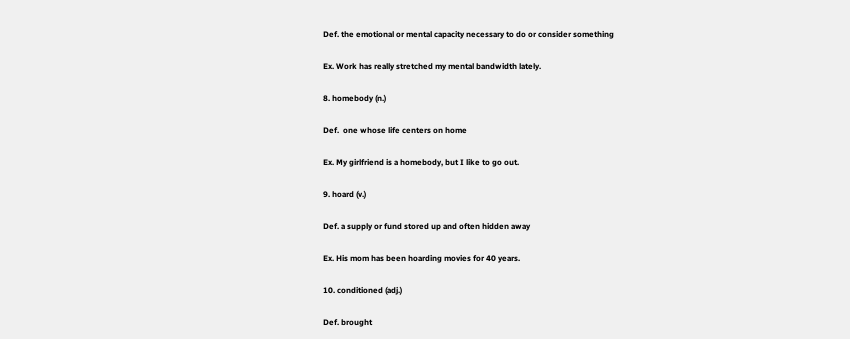Def. the emotional or mental capacity necessary to do or consider something

Ex. Work has really stretched my mental bandwidth lately.

8. homebody (n.)

Def.  one whose life centers on home

Ex. My girlfriend is a homebody, but I like to go out.

9. hoard (v.)

Def. a supply or fund stored up and often hidden away

Ex. His mom has been hoarding movies for 40 years.

10. conditioned (adj.)

Def. brought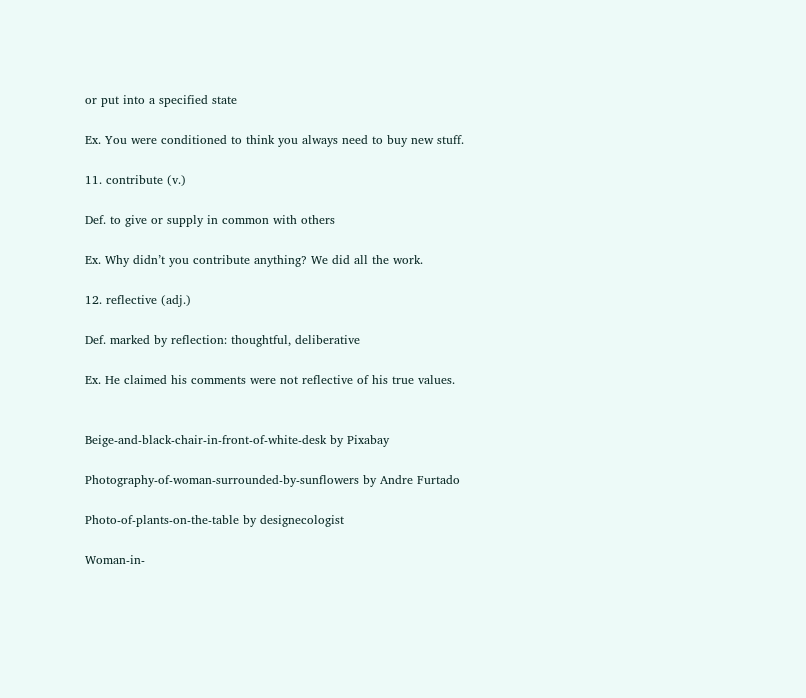or put into a specified state

Ex. You were conditioned to think you always need to buy new stuff.

11. contribute (v.)

Def. to give or supply in common with others

Ex. Why didn’t you contribute anything? We did all the work.

12. reflective (adj.)

Def. marked by reflection: thoughtful, deliberative

Ex. He claimed his comments were not reflective of his true values.


Beige-and-black-chair-in-front-of-white-desk by Pixabay

Photography-of-woman-surrounded-by-sunflowers by Andre Furtado

Photo-of-plants-on-the-table by designecologist

Woman-in-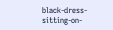black-dress-sitting-on-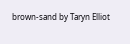brown-sand by Taryn Elliot